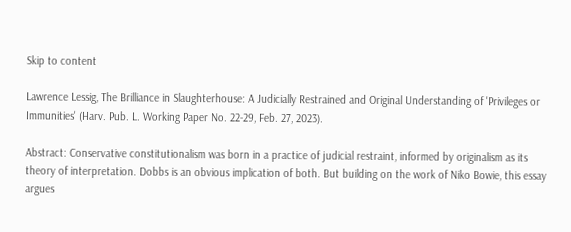Skip to content

Lawrence Lessig, The Brilliance in Slaughterhouse: A Judicially Restrained and Original Understanding of 'Privileges or Immunities' (Harv. Pub. L. Working Paper No. 22-29, Feb. 27, 2023).

Abstract: Conservative constitutionalism was born in a practice of judicial restraint, informed by originalism as its theory of interpretation. Dobbs is an obvious implication of both. But building on the work of Niko Bowie, this essay argues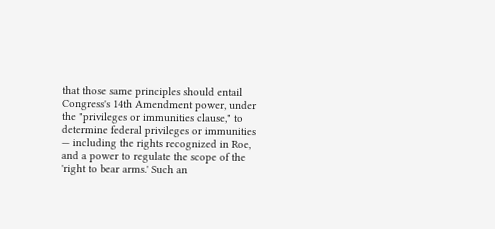that those same principles should entail Congress's 14th Amendment power, under the "privileges or immunities clause," to determine federal privileges or immunities — including the rights recognized in Roe, and a power to regulate the scope of the 'right to bear arms.' Such an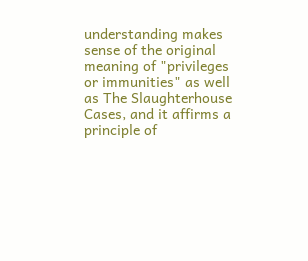understanding makes sense of the original meaning of "privileges or immunities" as well as The Slaughterhouse Cases, and it affirms a principle of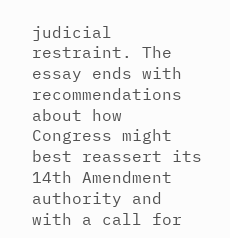judicial restraint. The essay ends with recommendations about how Congress might best reassert its 14th Amendment authority and with a call for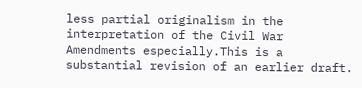less partial originalism in the interpretation of the Civil War Amendments especially.This is a substantial revision of an earlier draft.